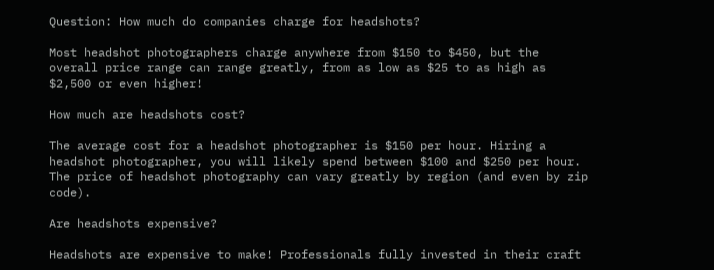Question: How much do companies charge for headshots?

Most headshot photographers charge anywhere from $150 to $450, but the overall price range can range greatly, from as low as $25 to as high as $2,500 or even higher!

How much are headshots cost?

The average cost for a headshot photographer is $150 per hour. Hiring a headshot photographer, you will likely spend between $100 and $250 per hour. The price of headshot photography can vary greatly by region (and even by zip code).

Are headshots expensive?

Headshots are expensive to make! Professionals fully invested in their craft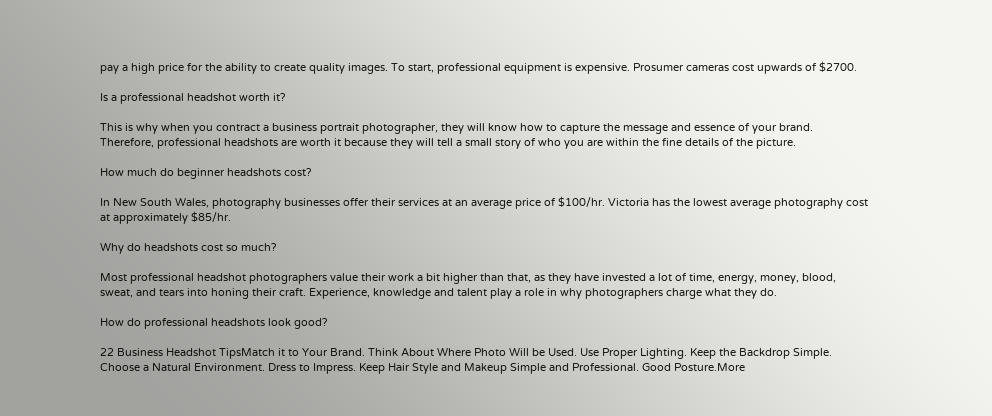pay a high price for the ability to create quality images. To start, professional equipment is expensive. Prosumer cameras cost upwards of $2700.

Is a professional headshot worth it?

This is why when you contract a business portrait photographer, they will know how to capture the message and essence of your brand. Therefore, professional headshots are worth it because they will tell a small story of who you are within the fine details of the picture.

How much do beginner headshots cost?

In New South Wales, photography businesses offer their services at an average price of $100/hr. Victoria has the lowest average photography cost at approximately $85/hr.

Why do headshots cost so much?

Most professional headshot photographers value their work a bit higher than that, as they have invested a lot of time, energy, money, blood, sweat, and tears into honing their craft. Experience, knowledge and talent play a role in why photographers charge what they do.

How do professional headshots look good?

22 Business Headshot TipsMatch it to Your Brand. Think About Where Photo Will be Used. Use Proper Lighting. Keep the Backdrop Simple. Choose a Natural Environment. Dress to Impress. Keep Hair Style and Makeup Simple and Professional. Good Posture.More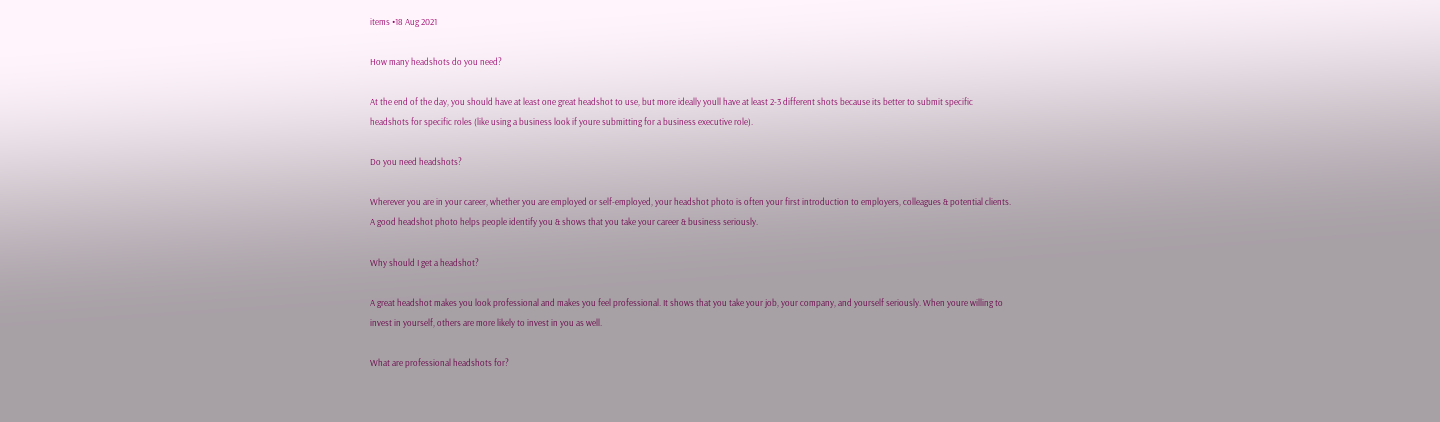items •18 Aug 2021

How many headshots do you need?

At the end of the day, you should have at least one great headshot to use, but more ideally youll have at least 2-3 different shots because its better to submit specific headshots for specific roles (like using a business look if youre submitting for a business executive role).

Do you need headshots?

Wherever you are in your career, whether you are employed or self-employed, your headshot photo is often your first introduction to employers, colleagues & potential clients. A good headshot photo helps people identify you & shows that you take your career & business seriously.

Why should I get a headshot?

A great headshot makes you look professional and makes you feel professional. It shows that you take your job, your company, and yourself seriously. When youre willing to invest in yourself, others are more likely to invest in you as well.

What are professional headshots for?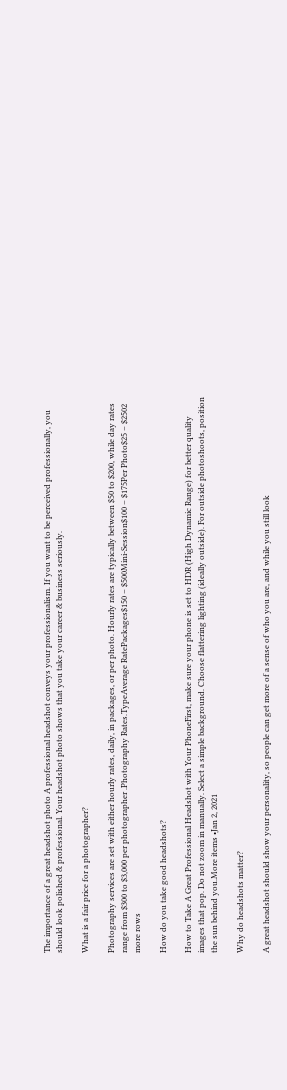The importance of a great headshot photo A professional headshot conveys your professionalism. If you want to be perceived professionally, you should look polished & professional. Your headshot photo shows that you take your career & business seriously.

What is a fair price for a photographer?

Photography services are set with either hourly rates, daily, in packages, or per photo. Hourly rates are typically between $50 to $200, while day rates range from $300 to $3,000 per photographer .Photography Rates.TypeAverage RatePackages$150 – $500Mini-Session$100 – $175Per Photo$25 – $2502 more rows

How do you take good headshots?

How to Take A Great Professional Headshot with Your PhoneFirst, make sure your phone is set to HDR (High Dynamic Range) for better quality images that pop. Do not zoom in manually. Select a simple background. Choose flattering lighting (ideally outside). For outside photoshoots, position the sun behind you.More items •Jan 2, 2021

Why do headshots matter?

A great headshot should show your personality, so people can get more of a sense of who you are, and while you still look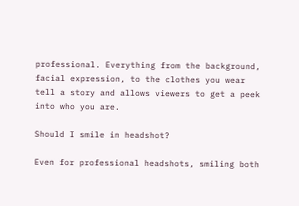professional. Everything from the background, facial expression, to the clothes you wear tell a story and allows viewers to get a peek into who you are.

Should I smile in headshot?

Even for professional headshots, smiling both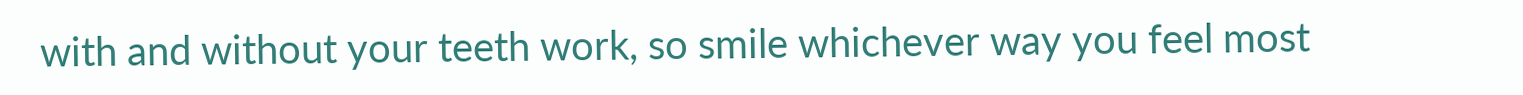with and without your teeth work, so smile whichever way you feel most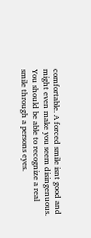comfortable. A forced smile isnt good and might even make you seem disingenuous. You should be able to recognize a real smile through a persons eyes.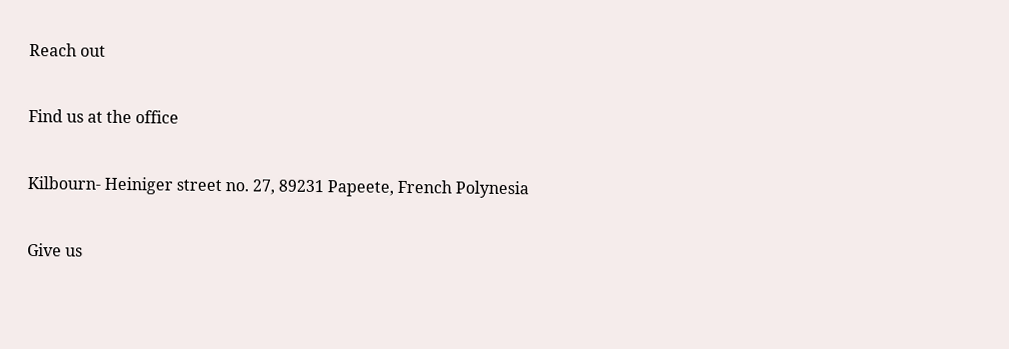Reach out

Find us at the office

Kilbourn- Heiniger street no. 27, 89231 Papeete, French Polynesia

Give us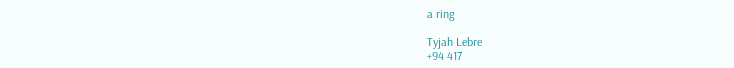a ring

Tyjah Lebre
+94 417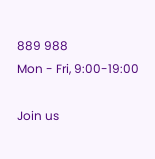889 988
Mon - Fri, 9:00-19:00

Join us